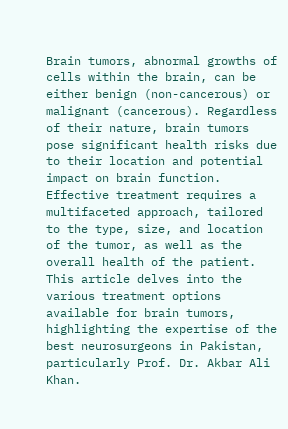Brain tumors, abnormal growths of cells within the brain, can be either benign (non-cancerous) or malignant (cancerous). Regardless of their nature, brain tumors pose significant health risks due to their location and potential impact on brain function. Effective treatment requires a multifaceted approach, tailored to the type, size, and location of the tumor, as well as the overall health of the patient. This article delves into the various treatment options available for brain tumors, highlighting the expertise of the best neurosurgeons in Pakistan, particularly Prof. Dr. Akbar Ali Khan.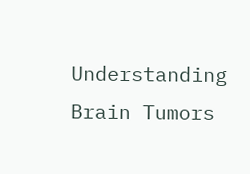Understanding Brain Tumors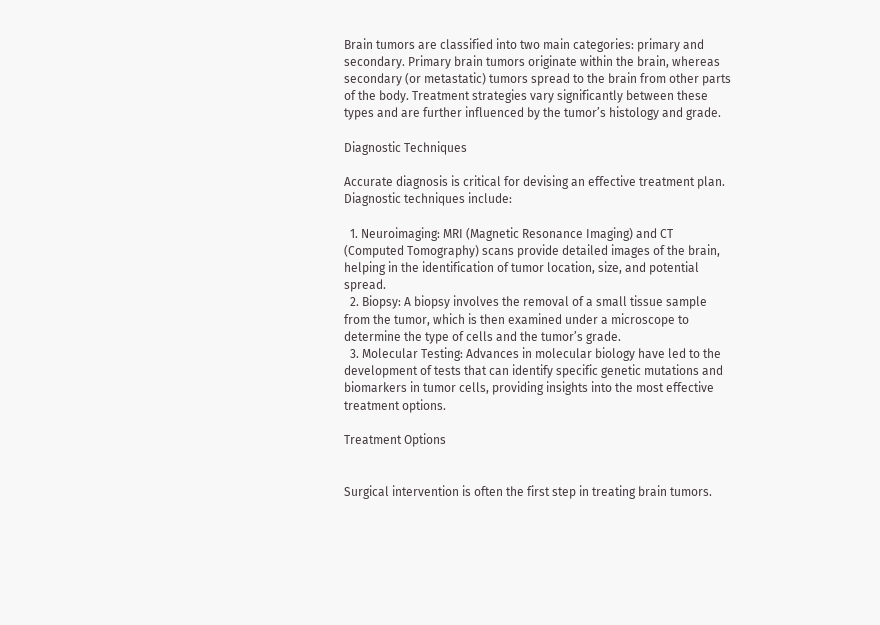Brain tumors are classified into two main categories: primary and secondary. Primary brain tumors originate within the brain, whereas secondary (or metastatic) tumors spread to the brain from other parts of the body. Treatment strategies vary significantly between these types and are further influenced by the tumor’s histology and grade.

Diagnostic Techniques

Accurate diagnosis is critical for devising an effective treatment plan. Diagnostic techniques include:

  1. Neuroimaging: MRI (Magnetic Resonance Imaging) and CT (Computed Tomography) scans provide detailed images of the brain, helping in the identification of tumor location, size, and potential spread.
  2. Biopsy: A biopsy involves the removal of a small tissue sample from the tumor, which is then examined under a microscope to determine the type of cells and the tumor’s grade.
  3. Molecular Testing: Advances in molecular biology have led to the development of tests that can identify specific genetic mutations and biomarkers in tumor cells, providing insights into the most effective treatment options.

Treatment Options


Surgical intervention is often the first step in treating brain tumors.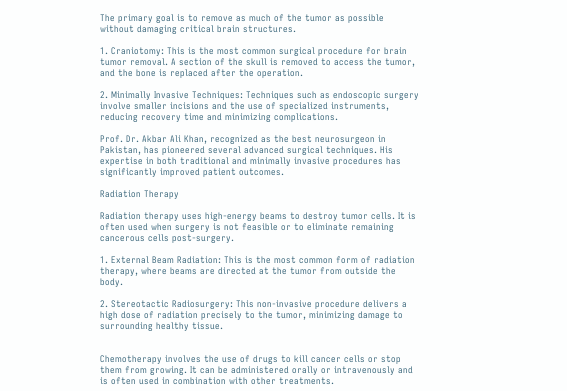The primary goal is to remove as much of the tumor as possible without damaging critical brain structures.

1. Craniotomy: This is the most common surgical procedure for brain tumor removal. A section of the skull is removed to access the tumor, and the bone is replaced after the operation.

2. Minimally Invasive Techniques: Techniques such as endoscopic surgery involve smaller incisions and the use of specialized instruments, reducing recovery time and minimizing complications.

Prof. Dr. Akbar Ali Khan, recognized as the best neurosurgeon in Pakistan, has pioneered several advanced surgical techniques. His expertise in both traditional and minimally invasive procedures has significantly improved patient outcomes.

Radiation Therapy

Radiation therapy uses high-energy beams to destroy tumor cells. It is often used when surgery is not feasible or to eliminate remaining cancerous cells post-surgery.

1. External Beam Radiation: This is the most common form of radiation therapy, where beams are directed at the tumor from outside the body.

2. Stereotactic Radiosurgery: This non-invasive procedure delivers a high dose of radiation precisely to the tumor, minimizing damage to surrounding healthy tissue.


Chemotherapy involves the use of drugs to kill cancer cells or stop them from growing. It can be administered orally or intravenously and is often used in combination with other treatments.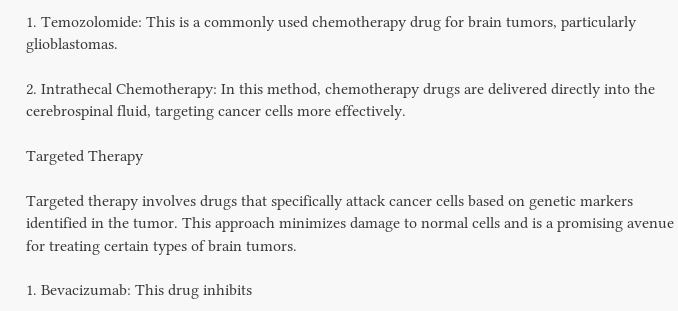1. Temozolomide: This is a commonly used chemotherapy drug for brain tumors, particularly glioblastomas.

2. Intrathecal Chemotherapy: In this method, chemotherapy drugs are delivered directly into the cerebrospinal fluid, targeting cancer cells more effectively.

Targeted Therapy

Targeted therapy involves drugs that specifically attack cancer cells based on genetic markers identified in the tumor. This approach minimizes damage to normal cells and is a promising avenue for treating certain types of brain tumors.

1. Bevacizumab: This drug inhibits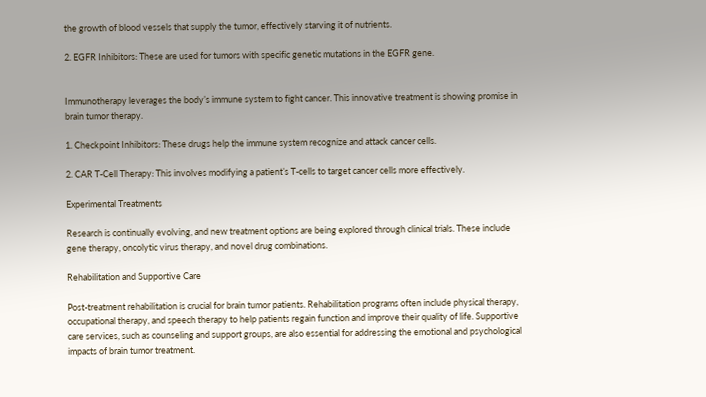the growth of blood vessels that supply the tumor, effectively starving it of nutrients.

2. EGFR Inhibitors: These are used for tumors with specific genetic mutations in the EGFR gene.


Immunotherapy leverages the body’s immune system to fight cancer. This innovative treatment is showing promise in brain tumor therapy.

1. Checkpoint Inhibitors: These drugs help the immune system recognize and attack cancer cells.

2. CAR T-Cell Therapy: This involves modifying a patient’s T-cells to target cancer cells more effectively.

Experimental Treatments

Research is continually evolving, and new treatment options are being explored through clinical trials. These include gene therapy, oncolytic virus therapy, and novel drug combinations.

Rehabilitation and Supportive Care

Post-treatment rehabilitation is crucial for brain tumor patients. Rehabilitation programs often include physical therapy, occupational therapy, and speech therapy to help patients regain function and improve their quality of life. Supportive care services, such as counseling and support groups, are also essential for addressing the emotional and psychological impacts of brain tumor treatment.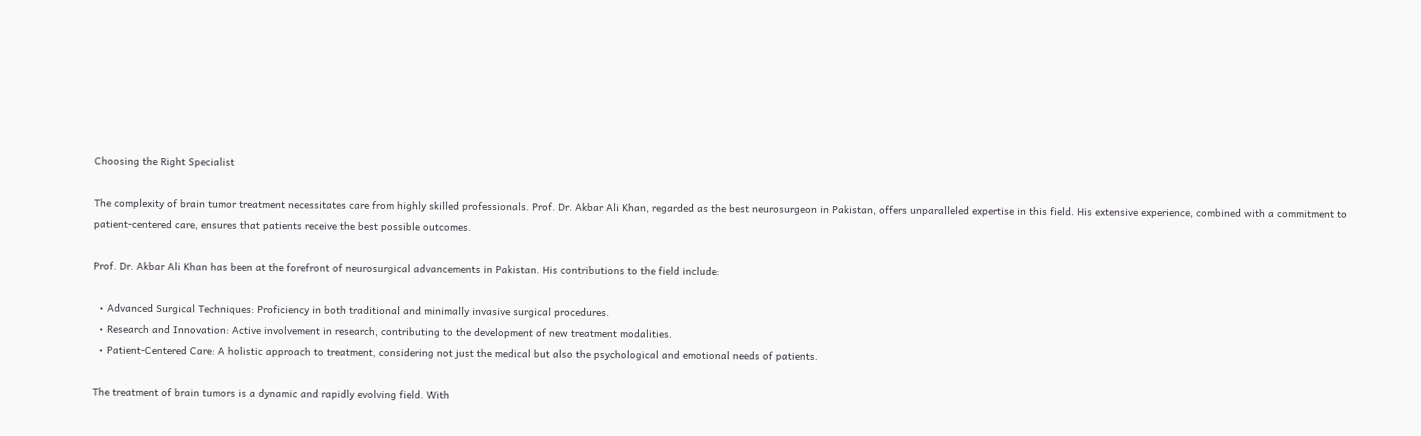Choosing the Right Specialist

The complexity of brain tumor treatment necessitates care from highly skilled professionals. Prof. Dr. Akbar Ali Khan, regarded as the best neurosurgeon in Pakistan, offers unparalleled expertise in this field. His extensive experience, combined with a commitment to patient-centered care, ensures that patients receive the best possible outcomes.

Prof. Dr. Akbar Ali Khan has been at the forefront of neurosurgical advancements in Pakistan. His contributions to the field include:

  • Advanced Surgical Techniques: Proficiency in both traditional and minimally invasive surgical procedures.
  • Research and Innovation: Active involvement in research, contributing to the development of new treatment modalities.
  • Patient-Centered Care: A holistic approach to treatment, considering not just the medical but also the psychological and emotional needs of patients.

The treatment of brain tumors is a dynamic and rapidly evolving field. With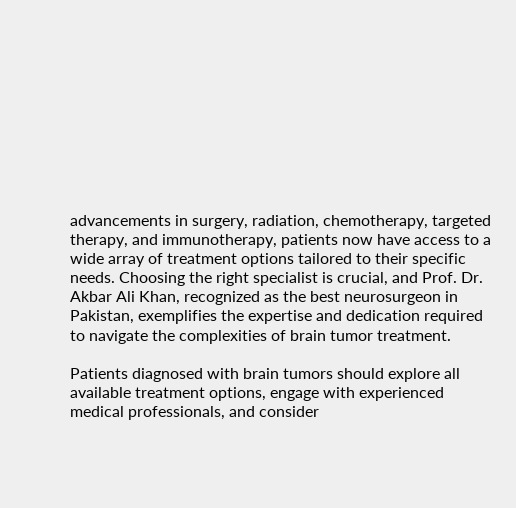advancements in surgery, radiation, chemotherapy, targeted therapy, and immunotherapy, patients now have access to a wide array of treatment options tailored to their specific needs. Choosing the right specialist is crucial, and Prof. Dr. Akbar Ali Khan, recognized as the best neurosurgeon in Pakistan, exemplifies the expertise and dedication required to navigate the complexities of brain tumor treatment.

Patients diagnosed with brain tumors should explore all available treatment options, engage with experienced medical professionals, and consider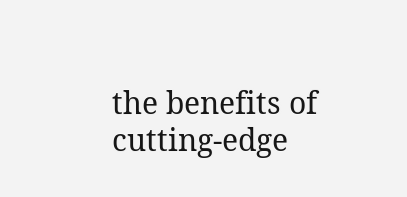the benefits of cutting-edge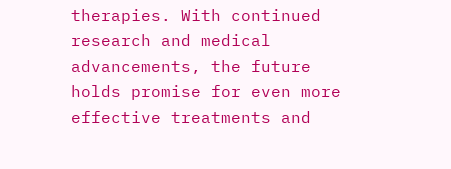therapies. With continued research and medical advancements, the future holds promise for even more effective treatments and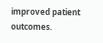improved patient outcomes.